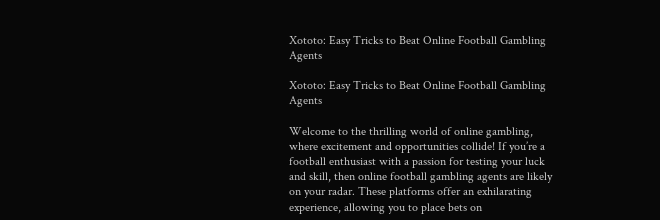Xototo: Easy Tricks to Beat Online Football Gambling Agents

Xototo: Easy Tricks to Beat Online Football Gambling Agents

Welcome to the thrilling world of online gambling, where excitement and opportunities collide! If you’re a football enthusiast with a passion for testing your luck and skill, then online football gambling agents are likely on your radar. These platforms offer an exhilarating experience, allowing you to place bets on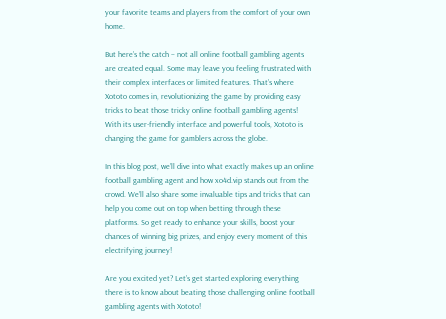your favorite teams and players from the comfort of your own home.

But here’s the catch – not all online football gambling agents are created equal. Some may leave you feeling frustrated with their complex interfaces or limited features. That’s where Xototo comes in, revolutionizing the game by providing easy tricks to beat those tricky online football gambling agents! With its user-friendly interface and powerful tools, Xototo is changing the game for gamblers across the globe.

In this blog post, we’ll dive into what exactly makes up an online football gambling agent and how xo4d.vip stands out from the crowd. We’ll also share some invaluable tips and tricks that can help you come out on top when betting through these platforms. So get ready to enhance your skills, boost your chances of winning big prizes, and enjoy every moment of this electrifying journey!

Are you excited yet? Let’s get started exploring everything there is to know about beating those challenging online football gambling agents with Xototo!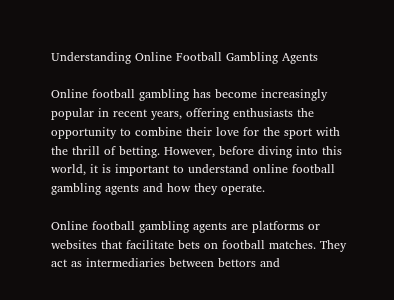Understanding Online Football Gambling Agents

Online football gambling has become increasingly popular in recent years, offering enthusiasts the opportunity to combine their love for the sport with the thrill of betting. However, before diving into this world, it is important to understand online football gambling agents and how they operate.

Online football gambling agents are platforms or websites that facilitate bets on football matches. They act as intermediaries between bettors and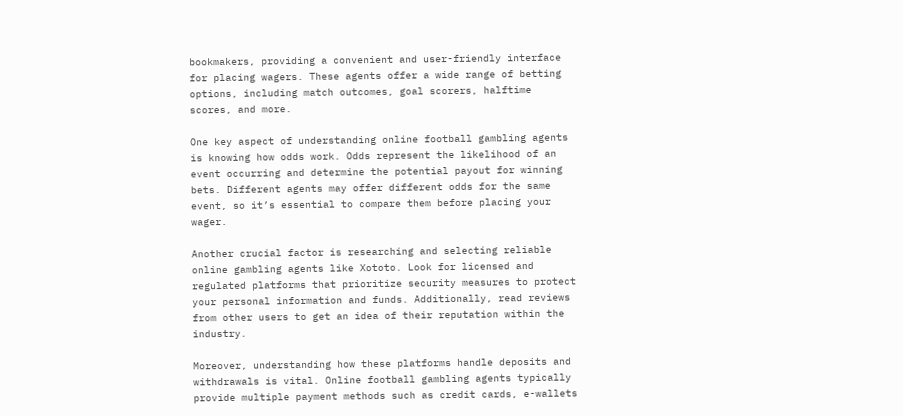bookmakers, providing a convenient and user-friendly interface for placing wagers. These agents offer a wide range of betting options, including match outcomes, goal scorers, halftime scores, and more.

One key aspect of understanding online football gambling agents is knowing how odds work. Odds represent the likelihood of an event occurring and determine the potential payout for winning bets. Different agents may offer different odds for the same event, so it’s essential to compare them before placing your wager.

Another crucial factor is researching and selecting reliable online gambling agents like Xototo. Look for licensed and regulated platforms that prioritize security measures to protect your personal information and funds. Additionally, read reviews from other users to get an idea of their reputation within the industry.

Moreover, understanding how these platforms handle deposits and withdrawals is vital. Online football gambling agents typically provide multiple payment methods such as credit cards, e-wallets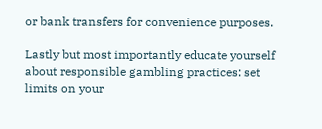or bank transfers for convenience purposes.

Lastly but most importantly educate yourself about responsible gambling practices: set limits on your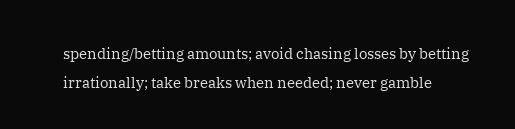spending/betting amounts; avoid chasing losses by betting irrationally; take breaks when needed; never gamble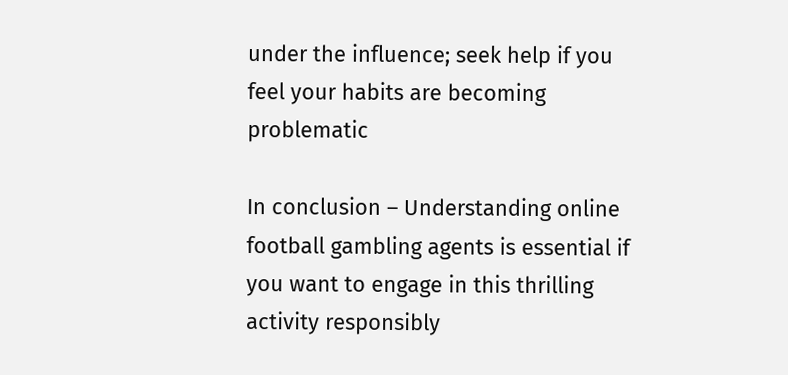under the influence; seek help if you feel your habits are becoming problematic

In conclusion – Understanding online football gambling agents is essential if you want to engage in this thrilling activity responsibly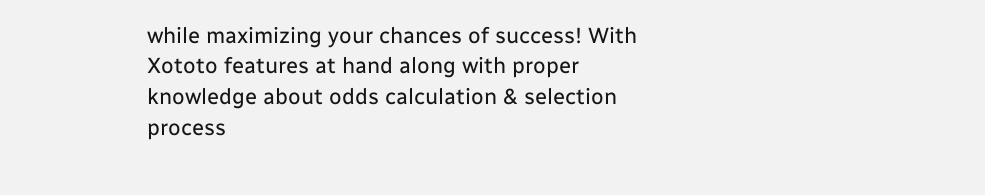while maximizing your chances of success! With Xototo features at hand along with proper knowledge about odds calculation & selection process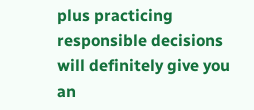plus practicing responsible decisions will definitely give you an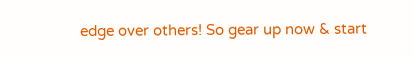edge over others! So gear up now & start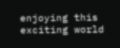enjoying this exciting world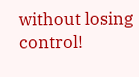without losing control!